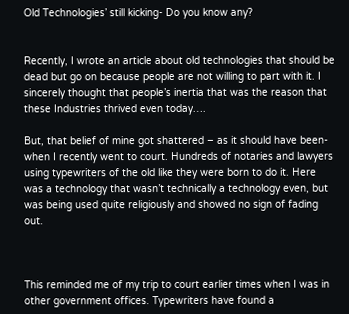Old Technologies’ still kicking- Do you know any?


Recently, I wrote an article about old technologies that should be dead but go on because people are not willing to part with it. I sincerely thought that people’s inertia that was the reason that these Industries thrived even today….

But, that belief of mine got shattered – as it should have been- when I recently went to court. Hundreds of notaries and lawyers using typewriters of the old like they were born to do it. Here was a technology that wasn’t technically a technology even, but was being used quite religiously and showed no sign of fading out.



This reminded me of my trip to court earlier times when I was in other government offices. Typewriters have found a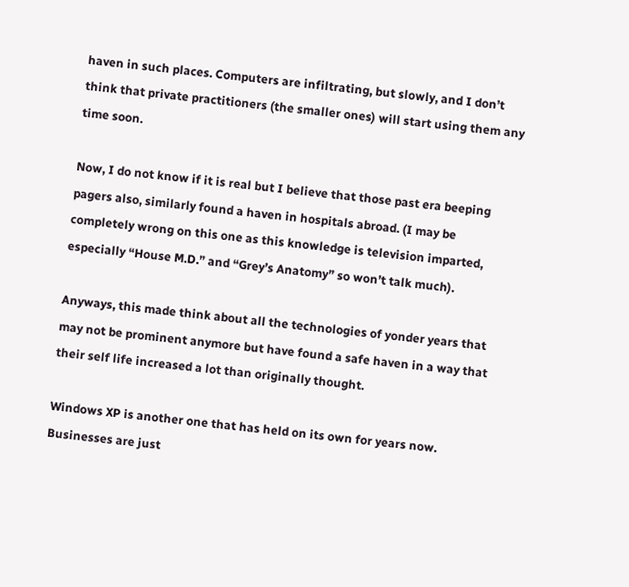haven in such places. Computers are infiltrating, but slowly, and I don’t think that private practitioners (the smaller ones) will start using them any time soon.

Now, I do not know if it is real but I believe that those past era beeping pagers also, similarly found a haven in hospitals abroad. (I may be completely wrong on this one as this knowledge is television imparted, especially “House M.D.” and “Grey’s Anatomy” so won’t talk much).

Anyways, this made think about all the technologies of yonder years that may not be prominent anymore but have found a safe haven in a way that their self life increased a lot than originally thought.

Windows XP is another one that has held on its own for years now. Businesses are just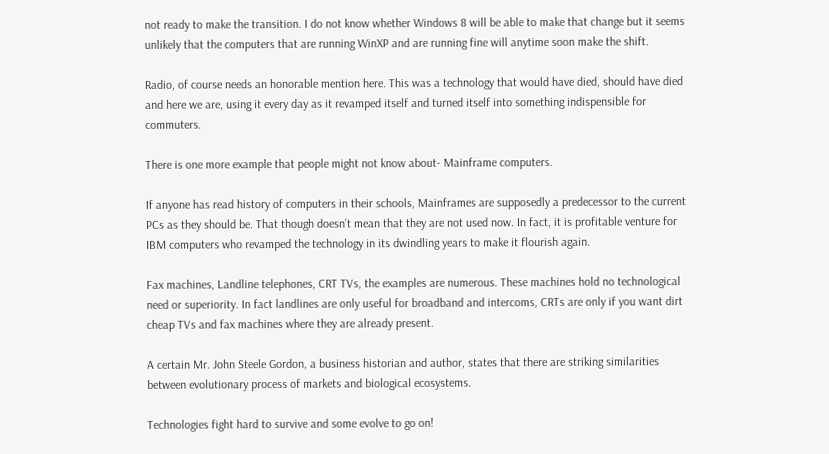not ready to make the transition. I do not know whether Windows 8 will be able to make that change but it seems unlikely that the computers that are running WinXP and are running fine will anytime soon make the shift.

Radio, of course needs an honorable mention here. This was a technology that would have died, should have died and here we are, using it every day as it revamped itself and turned itself into something indispensible for commuters.

There is one more example that people might not know about- Mainframe computers.

If anyone has read history of computers in their schools, Mainframes are supposedly a predecessor to the current PCs as they should be. That though doesn’t mean that they are not used now. In fact, it is profitable venture for IBM computers who revamped the technology in its dwindling years to make it flourish again.

Fax machines, Landline telephones, CRT TVs, the examples are numerous. These machines hold no technological need or superiority. In fact landlines are only useful for broadband and intercoms, CRTs are only if you want dirt cheap TVs and fax machines where they are already present.

A certain Mr. John Steele Gordon, a business historian and author, states that there are striking similarities between evolutionary process of markets and biological ecosystems.

Technologies fight hard to survive and some evolve to go on!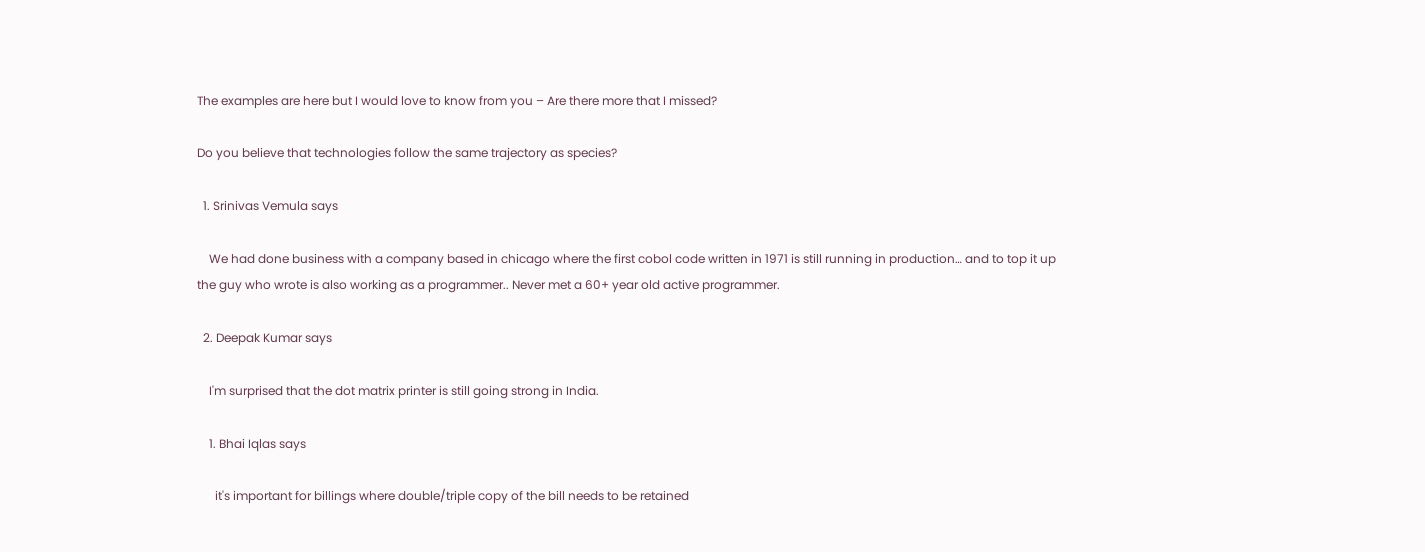The examples are here but I would love to know from you – Are there more that I missed?

Do you believe that technologies follow the same trajectory as species?

  1. Srinivas Vemula says

    We had done business with a company based in chicago where the first cobol code written in 1971 is still running in production… and to top it up the guy who wrote is also working as a programmer.. Never met a 60+ year old active programmer.

  2. Deepak Kumar says

    I'm surprised that the dot matrix printer is still going strong in India.

    1. Bhai Iqlas says

      it's important for billings where double/triple copy of the bill needs to be retained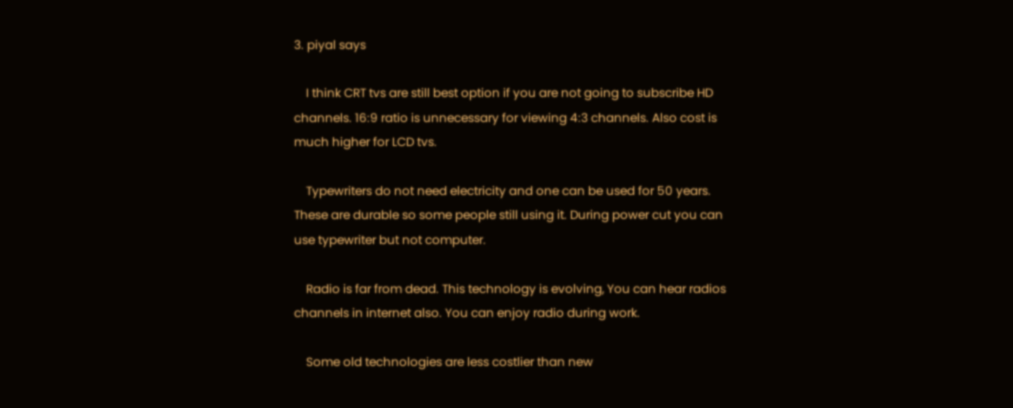3. piyal says

    I think CRT tvs are still best option if you are not going to subscribe HD channels. 16:9 ratio is unnecessary for viewing 4:3 channels. Also cost is much higher for LCD tvs.

    Typewriters do not need electricity and one can be used for 50 years. These are durable so some people still using it. During power cut you can use typewriter but not computer.

    Radio is far from dead. This technology is evolving, You can hear radios channels in internet also. You can enjoy radio during work.

    Some old technologies are less costlier than new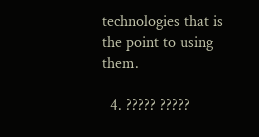technologies that is the point to using them.

  4. ????? ?????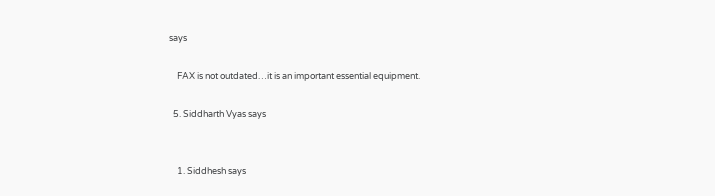says

    FAX is not outdated…it is an important essential equipment.

  5. Siddharth Vyas says


    1. Siddhesh says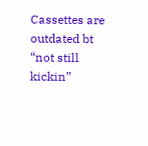Cassettes are outdated bt “not still kickin”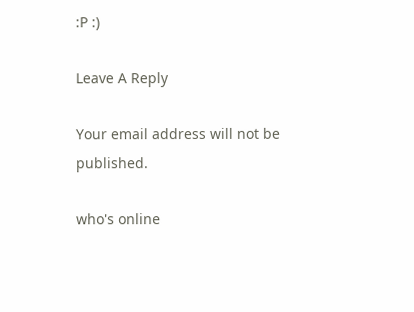:P :)

Leave A Reply

Your email address will not be published.

who's online